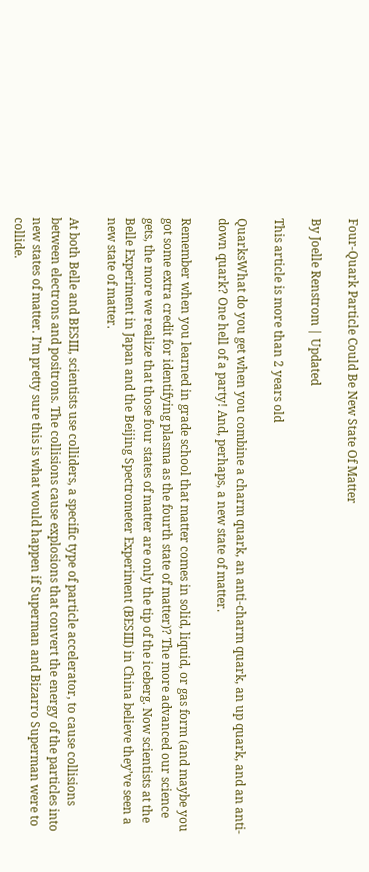Four-Quark Particle Could Be New State Of Matter

By Joelle Renstrom | Updated

This article is more than 2 years old

QuarksWhat do you get when you combine a charm quark, an anti-charm quark, an up quark, and an anti-down quark? One hell of a party! And, perhaps, a new state of matter.

Remember when you learned in grade school that matter comes in solid, liquid, or gas form (and maybe you got some extra credit for identifying plasma as the fourth state of matter)? The more advanced our science gets, the more we realize that those four states of matter are only the tip of the iceberg. Now scientists at the Belle Experiment in Japan and the Beijing Spectrometer Experiment (BESIII) in China believe they’ve seen a new state of matter.

At both Belle and BESIII, scientists use colliders, a specific type of particle accelerator, to cause collisions between electrons and positrons. The collisions cause explosions that convert the energy of the particles into new states of matter. I’m pretty sure this is what would happen if Superman and Bizarro Superman were to collide.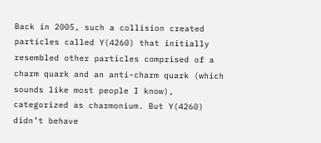Back in 2005, such a collision created particles called Y(4260) that initially resembled other particles comprised of a charm quark and an anti-charm quark (which sounds like most people I know), categorized as charmonium. But Y(4260) didn’t behave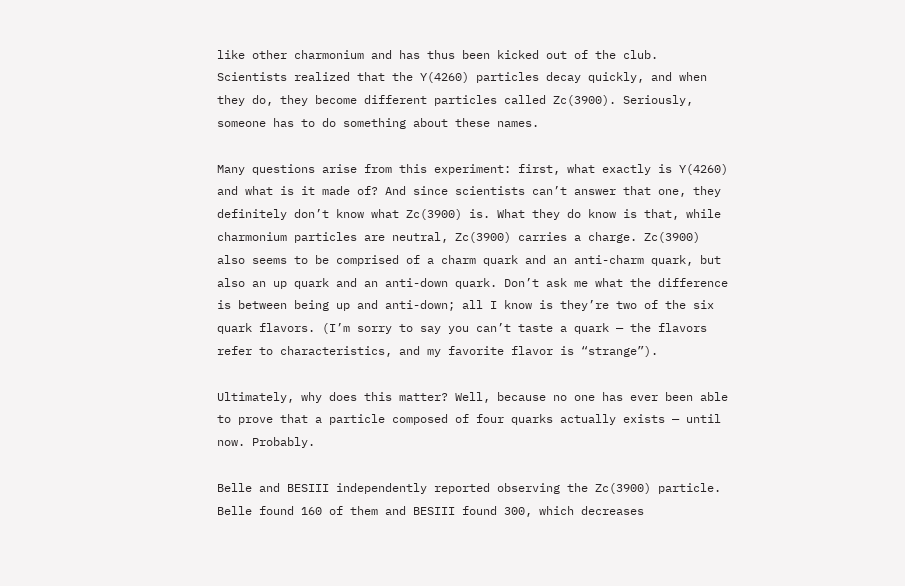like other charmonium and has thus been kicked out of the club. Scientists realized that the Y(4260) particles decay quickly, and when they do, they become different particles called Zc(3900). Seriously, someone has to do something about these names.

Many questions arise from this experiment: first, what exactly is Y(4260) and what is it made of? And since scientists can’t answer that one, they definitely don’t know what Zc(3900) is. What they do know is that, while charmonium particles are neutral, Zc(3900) carries a charge. Zc(3900) also seems to be comprised of a charm quark and an anti-charm quark, but also an up quark and an anti-down quark. Don’t ask me what the difference is between being up and anti-down; all I know is they’re two of the six quark flavors. (I’m sorry to say you can’t taste a quark — the flavors refer to characteristics, and my favorite flavor is “strange”).

Ultimately, why does this matter? Well, because no one has ever been able to prove that a particle composed of four quarks actually exists — until now. Probably.

Belle and BESIII independently reported observing the Zc(3900) particle. Belle found 160 of them and BESIII found 300, which decreases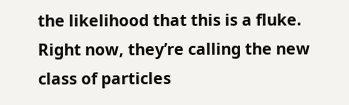the likelihood that this is a fluke. Right now, they’re calling the new class of particles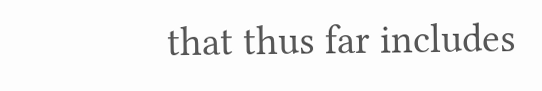that thus far includes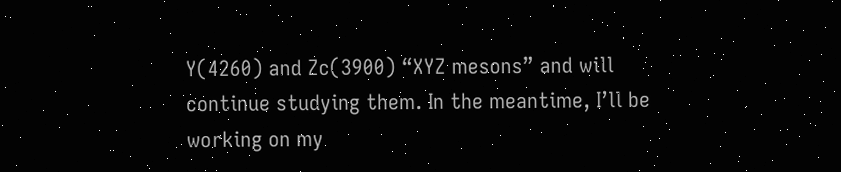Y(4260) and Zc(3900) “XYZ mesons” and will continue studying them. In the meantime, I’ll be working on my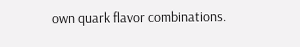own quark flavor combinations.